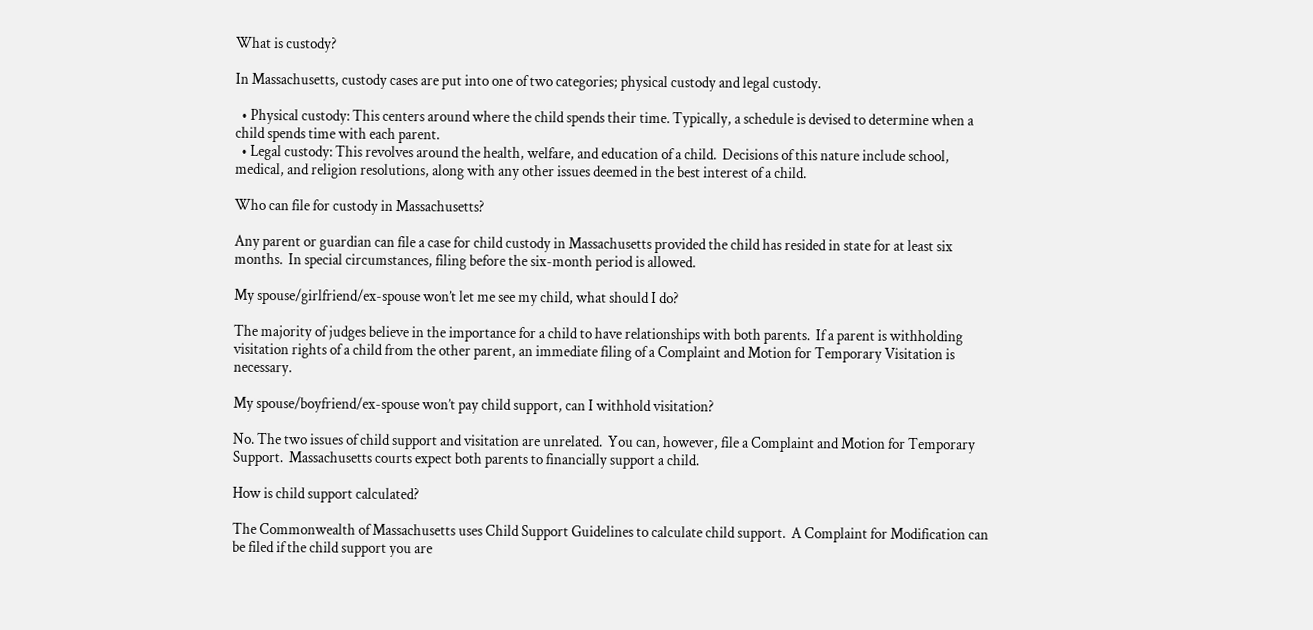What is custody?

In Massachusetts, custody cases are put into one of two categories; physical custody and legal custody.

  • Physical custody: This centers around where the child spends their time. Typically, a schedule is devised to determine when a child spends time with each parent.
  • Legal custody: This revolves around the health, welfare, and education of a child.  Decisions of this nature include school, medical, and religion resolutions, along with any other issues deemed in the best interest of a child.

Who can file for custody in Massachusetts?

Any parent or guardian can file a case for child custody in Massachusetts provided the child has resided in state for at least six months.  In special circumstances, filing before the six-month period is allowed.

My spouse/girlfriend/ex-spouse won’t let me see my child, what should I do?

The majority of judges believe in the importance for a child to have relationships with both parents.  If a parent is withholding visitation rights of a child from the other parent, an immediate filing of a Complaint and Motion for Temporary Visitation is necessary.

My spouse/boyfriend/ex-spouse won’t pay child support, can I withhold visitation?

No. The two issues of child support and visitation are unrelated.  You can, however, file a Complaint and Motion for Temporary Support.  Massachusetts courts expect both parents to financially support a child.

How is child support calculated?

The Commonwealth of Massachusetts uses Child Support Guidelines to calculate child support.  A Complaint for Modification can be filed if the child support you are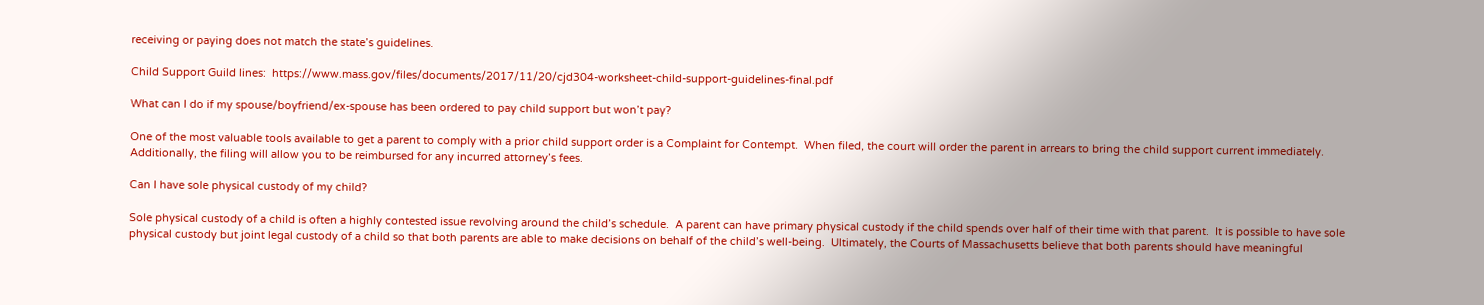receiving or paying does not match the state’s guidelines.

Child Support Guild lines:  https://www.mass.gov/files/documents/2017/11/20/cjd304-worksheet-child-support-guidelines-final.pdf

What can I do if my spouse/boyfriend/ex-spouse has been ordered to pay child support but won’t pay?

One of the most valuable tools available to get a parent to comply with a prior child support order is a Complaint for Contempt.  When filed, the court will order the parent in arrears to bring the child support current immediately.  Additionally, the filing will allow you to be reimbursed for any incurred attorney’s fees.

Can I have sole physical custody of my child?

Sole physical custody of a child is often a highly contested issue revolving around the child’s schedule.  A parent can have primary physical custody if the child spends over half of their time with that parent.  It is possible to have sole physical custody but joint legal custody of a child so that both parents are able to make decisions on behalf of the child’s well-being.  Ultimately, the Courts of Massachusetts believe that both parents should have meaningful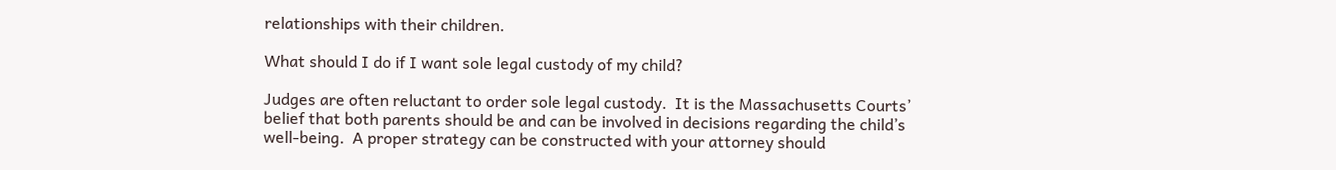relationships with their children.

What should I do if I want sole legal custody of my child?

Judges are often reluctant to order sole legal custody.  It is the Massachusetts Courts’ belief that both parents should be and can be involved in decisions regarding the child’s well-being.  A proper strategy can be constructed with your attorney should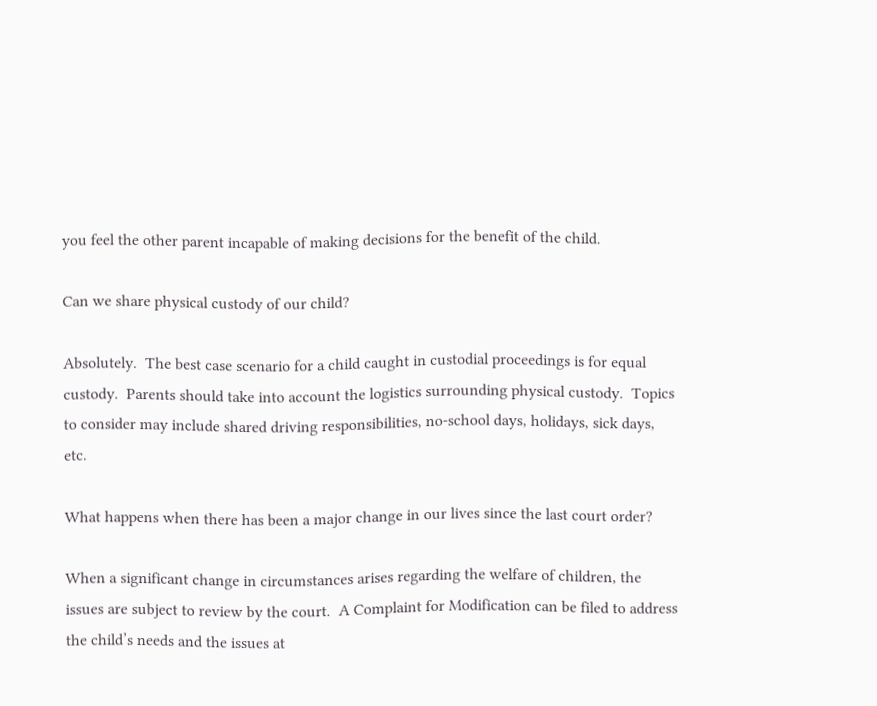you feel the other parent incapable of making decisions for the benefit of the child.

Can we share physical custody of our child?

Absolutely.  The best case scenario for a child caught in custodial proceedings is for equal custody.  Parents should take into account the logistics surrounding physical custody.  Topics to consider may include shared driving responsibilities, no-school days, holidays, sick days, etc.

What happens when there has been a major change in our lives since the last court order?

When a significant change in circumstances arises regarding the welfare of children, the issues are subject to review by the court.  A Complaint for Modification can be filed to address the child’s needs and the issues at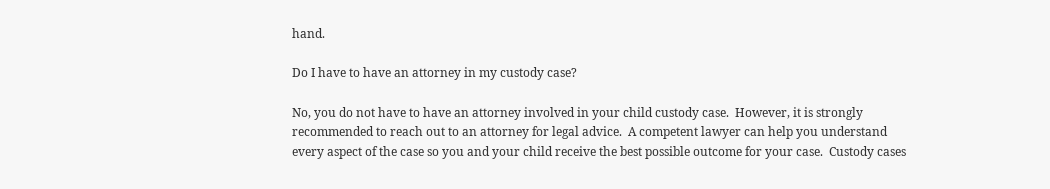hand.

Do I have to have an attorney in my custody case?

No, you do not have to have an attorney involved in your child custody case.  However, it is strongly recommended to reach out to an attorney for legal advice.  A competent lawyer can help you understand every aspect of the case so you and your child receive the best possible outcome for your case.  Custody cases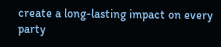create a long-lasting impact on every party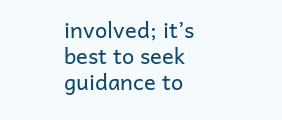involved; it’s best to seek guidance to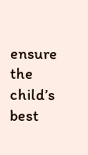ensure the child’s best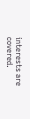interests are covered.